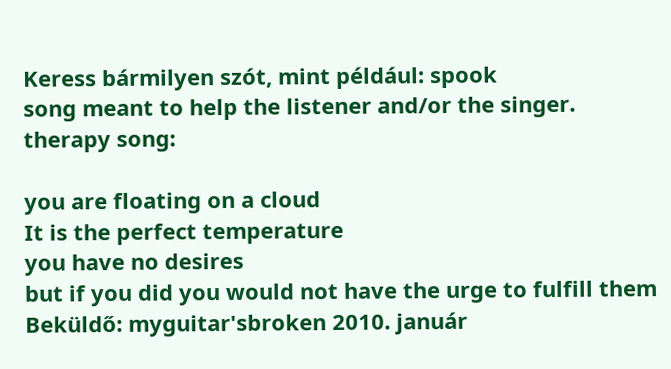Keress bármilyen szót, mint például: spook
song meant to help the listener and/or the singer.
therapy song:

you are floating on a cloud
It is the perfect temperature
you have no desires
but if you did you would not have the urge to fulfill them
Beküldő: myguitar'sbroken 2010. január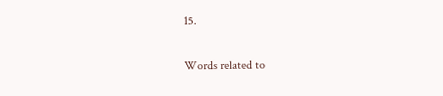15.

Words related to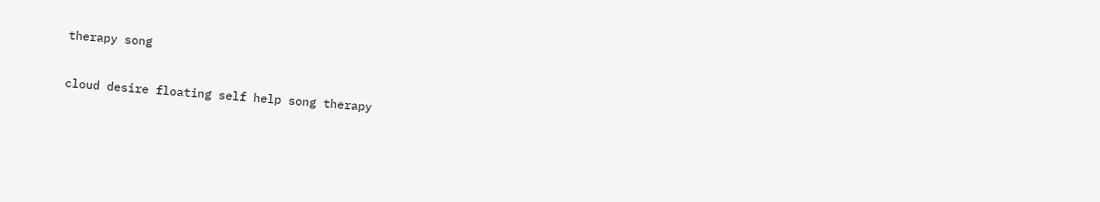therapy song

cloud desire floating self help song therapy